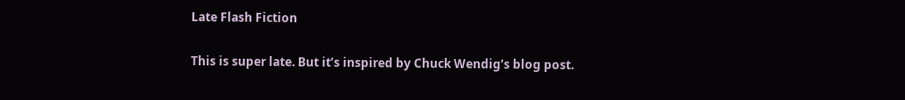Late Flash Fiction

This is super late. But it’s inspired by Chuck Wendig’s blog post.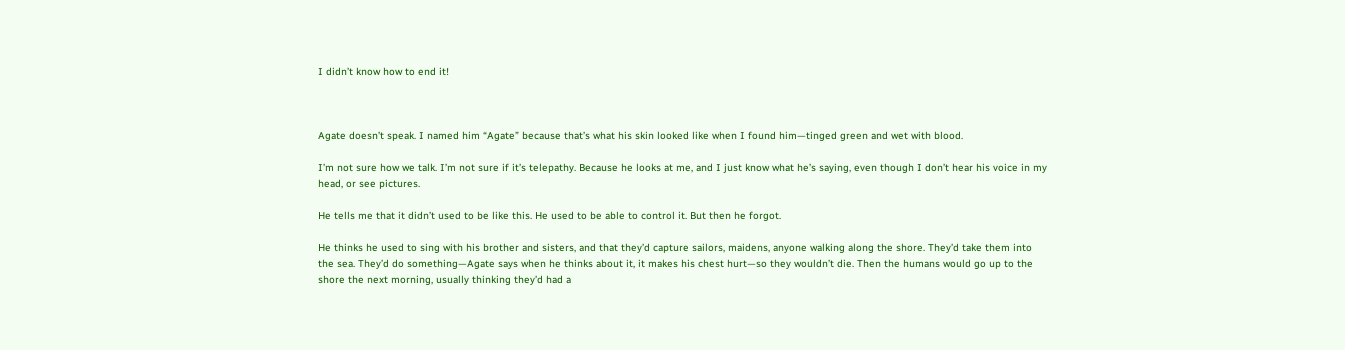I didn’t know how to end it!



Agate doesn’t speak. I named him “Agate” because that’s what his skin looked like when I found him—tinged green and wet with blood.

I’m not sure how we talk. I’m not sure if it’s telepathy. Because he looks at me, and I just know what he’s saying, even though I don’t hear his voice in my head, or see pictures.

He tells me that it didn’t used to be like this. He used to be able to control it. But then he forgot.

He thinks he used to sing with his brother and sisters, and that they’d capture sailors, maidens, anyone walking along the shore. They’d take them into the sea. They’d do something—Agate says when he thinks about it, it makes his chest hurt—so they wouldn’t die. Then the humans would go up to the shore the next morning, usually thinking they’d had a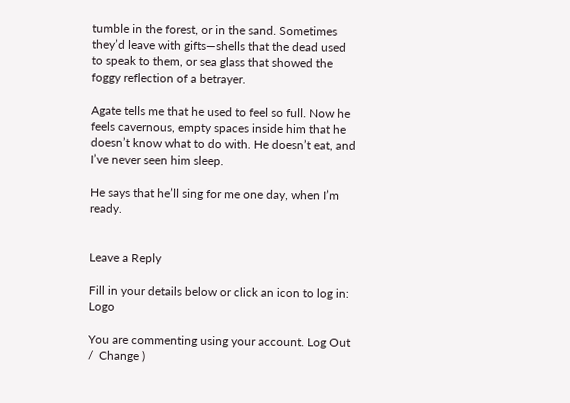tumble in the forest, or in the sand. Sometimes they’d leave with gifts—shells that the dead used to speak to them, or sea glass that showed the foggy reflection of a betrayer.

Agate tells me that he used to feel so full. Now he feels cavernous, empty spaces inside him that he doesn’t know what to do with. He doesn’t eat, and I’ve never seen him sleep.

He says that he’ll sing for me one day, when I’m ready.


Leave a Reply

Fill in your details below or click an icon to log in: Logo

You are commenting using your account. Log Out /  Change )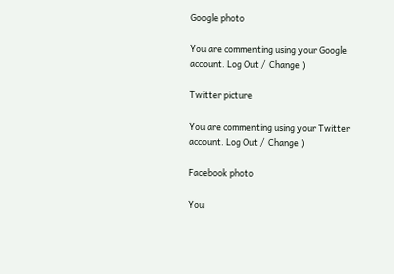Google photo

You are commenting using your Google account. Log Out /  Change )

Twitter picture

You are commenting using your Twitter account. Log Out /  Change )

Facebook photo

You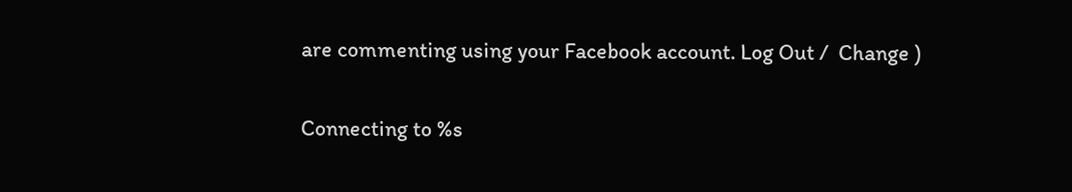are commenting using your Facebook account. Log Out /  Change )

Connecting to %s